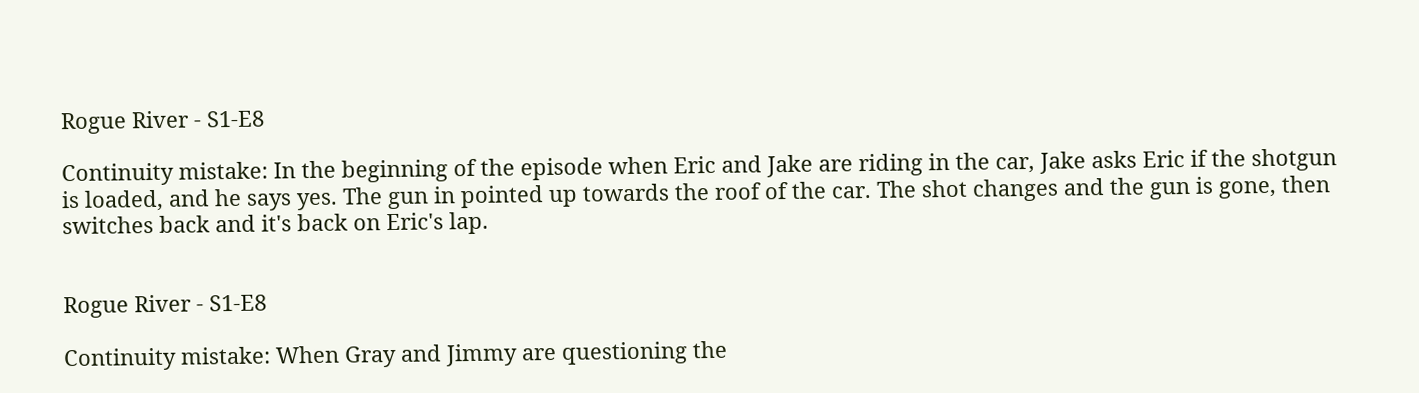Rogue River - S1-E8

Continuity mistake: In the beginning of the episode when Eric and Jake are riding in the car, Jake asks Eric if the shotgun is loaded, and he says yes. The gun in pointed up towards the roof of the car. The shot changes and the gun is gone, then switches back and it's back on Eric's lap.


Rogue River - S1-E8

Continuity mistake: When Gray and Jimmy are questioning the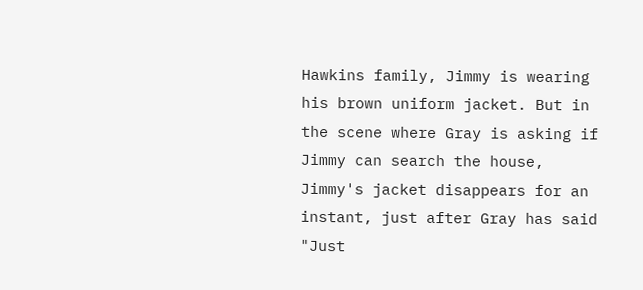Hawkins family, Jimmy is wearing his brown uniform jacket. But in the scene where Gray is asking if Jimmy can search the house, Jimmy's jacket disappears for an instant, just after Gray has said "Just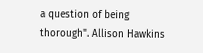a question of being thorough". Allison Hawkins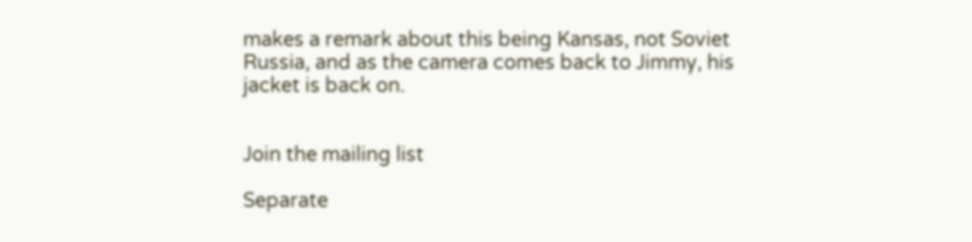makes a remark about this being Kansas, not Soviet Russia, and as the camera comes back to Jimmy, his jacket is back on.


Join the mailing list

Separate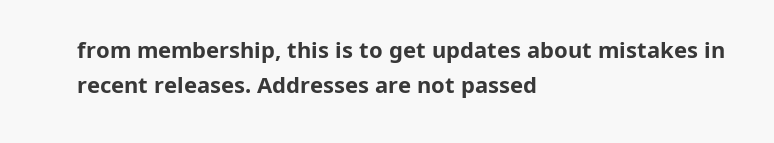from membership, this is to get updates about mistakes in recent releases. Addresses are not passed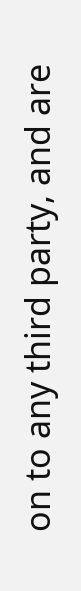on to any third party, and are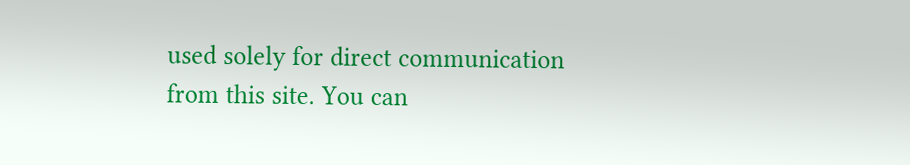used solely for direct communication from this site. You can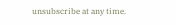unsubscribe at any time.